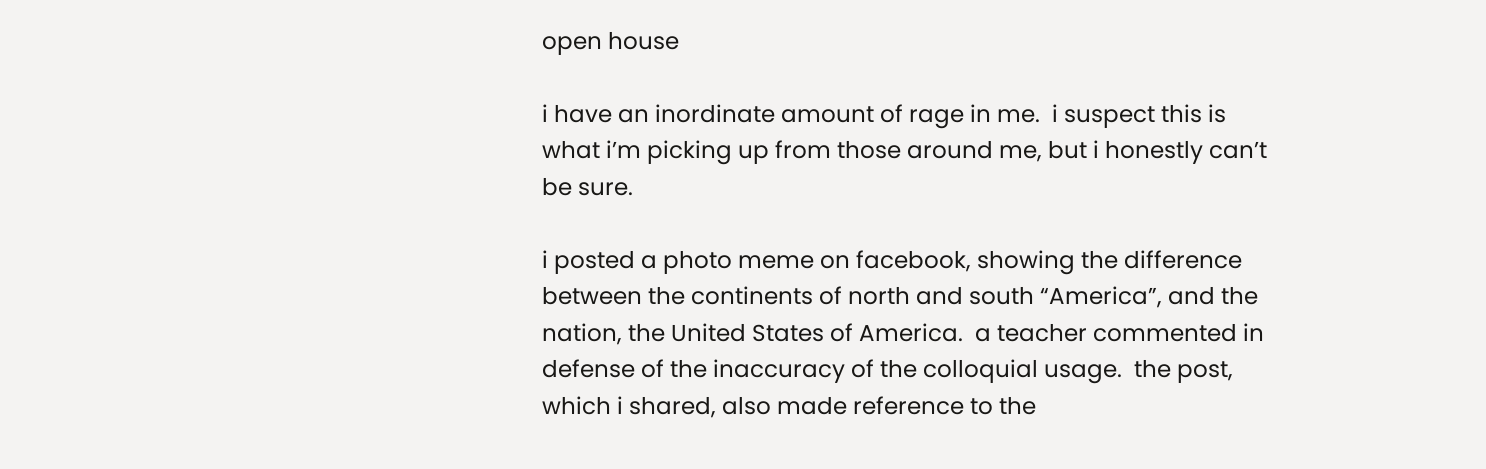open house

i have an inordinate amount of rage in me.  i suspect this is what i’m picking up from those around me, but i honestly can’t be sure.

i posted a photo meme on facebook, showing the difference between the continents of north and south “America”, and the nation, the United States of America.  a teacher commented in defense of the inaccuracy of the colloquial usage.  the post, which i shared, also made reference to the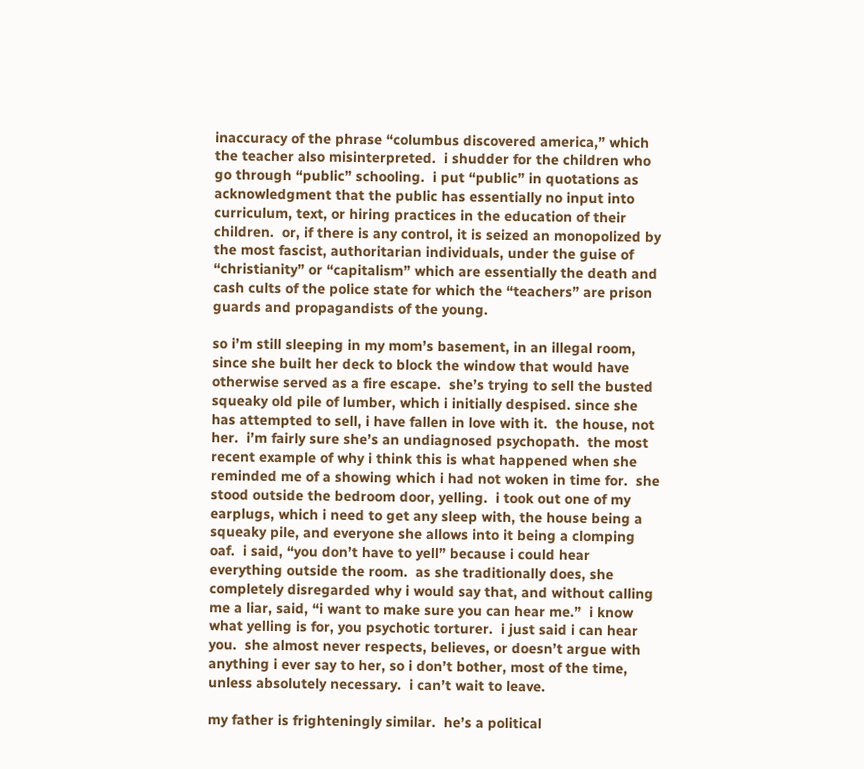inaccuracy of the phrase “columbus discovered america,” which the teacher also misinterpreted.  i shudder for the children who go through “public” schooling.  i put “public” in quotations as acknowledgment that the public has essentially no input into curriculum, text, or hiring practices in the education of their children.  or, if there is any control, it is seized an monopolized by the most fascist, authoritarian individuals, under the guise of “christianity” or “capitalism” which are essentially the death and cash cults of the police state for which the “teachers” are prison guards and propagandists of the young.

so i’m still sleeping in my mom’s basement, in an illegal room, since she built her deck to block the window that would have otherwise served as a fire escape.  she’s trying to sell the busted squeaky old pile of lumber, which i initially despised. since she has attempted to sell, i have fallen in love with it.  the house, not her.  i’m fairly sure she’s an undiagnosed psychopath.  the most recent example of why i think this is what happened when she reminded me of a showing which i had not woken in time for.  she stood outside the bedroom door, yelling.  i took out one of my earplugs, which i need to get any sleep with, the house being a squeaky pile, and everyone she allows into it being a clomping oaf.  i said, “you don’t have to yell” because i could hear everything outside the room.  as she traditionally does, she completely disregarded why i would say that, and without calling me a liar, said, “i want to make sure you can hear me.”  i know what yelling is for, you psychotic torturer.  i just said i can hear you.  she almost never respects, believes, or doesn’t argue with anything i ever say to her, so i don’t bother, most of the time, unless absolutely necessary.  i can’t wait to leave.

my father is frighteningly similar.  he’s a political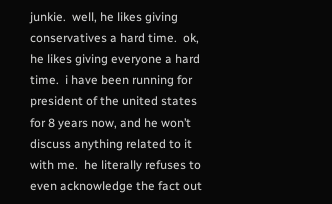junkie.  well, he likes giving conservatives a hard time.  ok, he likes giving everyone a hard time.  i have been running for president of the united states for 8 years now, and he won’t discuss anything related to it with me.  he literally refuses to even acknowledge the fact out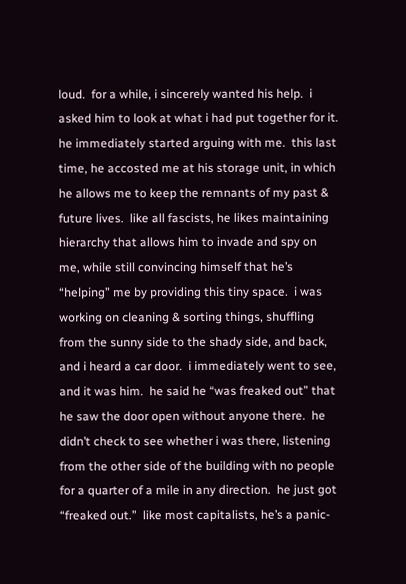loud.  for a while, i sincerely wanted his help.  i asked him to look at what i had put together for it.  he immediately started arguing with me.  this last time, he accosted me at his storage unit, in which he allows me to keep the remnants of my past & future lives.  like all fascists, he likes maintaining hierarchy that allows him to invade and spy on me, while still convincing himself that he’s “helping” me by providing this tiny space.  i was working on cleaning & sorting things, shuffling from the sunny side to the shady side, and back, and i heard a car door.  i immediately went to see, and it was him.  he said he “was freaked out” that he saw the door open without anyone there.  he didn’t check to see whether i was there, listening from the other side of the building with no people for a quarter of a mile in any direction.  he just got “freaked out.”  like most capitalists, he’s a panic-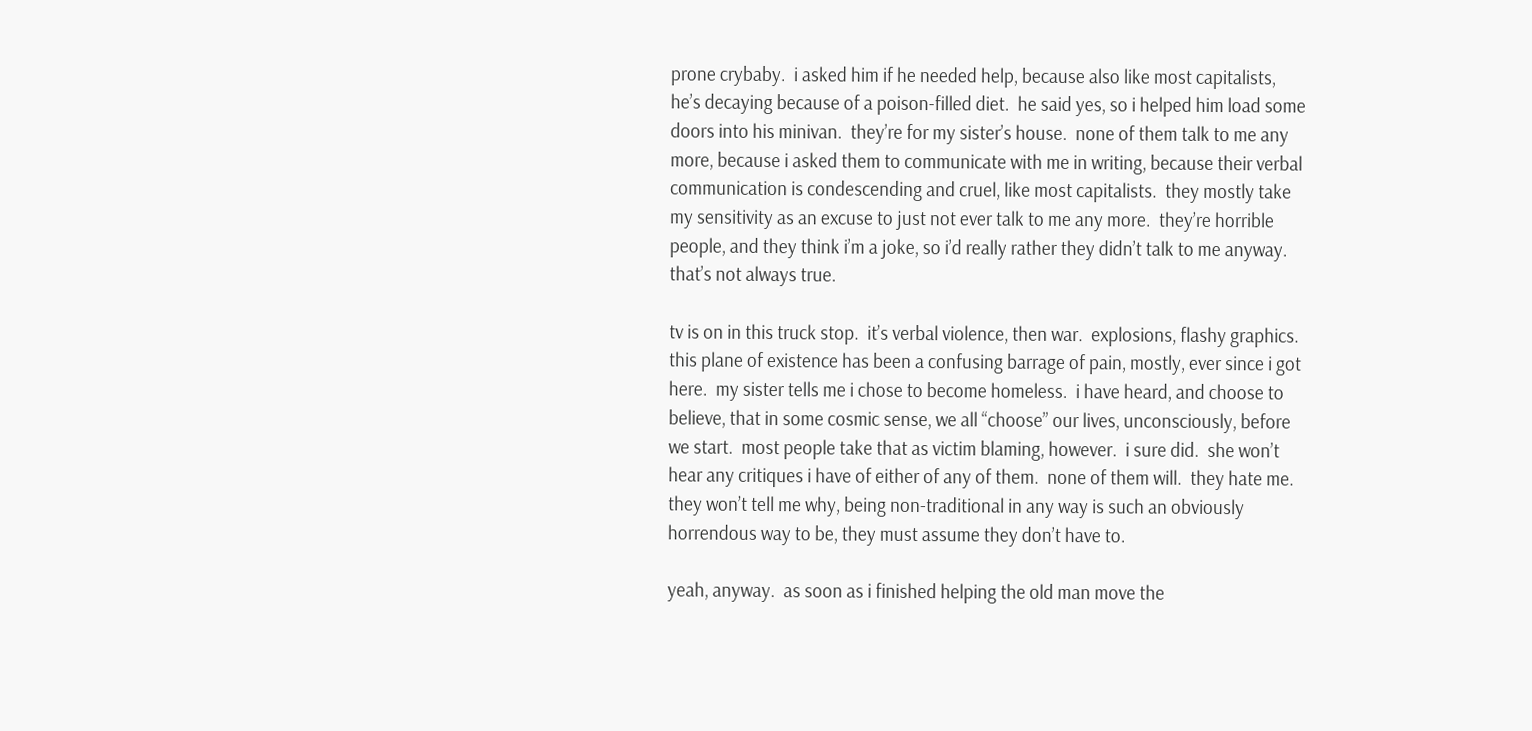prone crybaby.  i asked him if he needed help, because also like most capitalists, he’s decaying because of a poison-filled diet.  he said yes, so i helped him load some doors into his minivan.  they’re for my sister’s house.  none of them talk to me any more, because i asked them to communicate with me in writing, because their verbal communication is condescending and cruel, like most capitalists.  they mostly take my sensitivity as an excuse to just not ever talk to me any more.  they’re horrible people, and they think i’m a joke, so i’d really rather they didn’t talk to me anyway.  that’s not always true.

tv is on in this truck stop.  it’s verbal violence, then war.  explosions, flashy graphics.  this plane of existence has been a confusing barrage of pain, mostly, ever since i got here.  my sister tells me i chose to become homeless.  i have heard, and choose to believe, that in some cosmic sense, we all “choose” our lives, unconsciously, before we start.  most people take that as victim blaming, however.  i sure did.  she won’t hear any critiques i have of either of any of them.  none of them will.  they hate me.  they won’t tell me why, being non-traditional in any way is such an obviously horrendous way to be, they must assume they don’t have to.

yeah, anyway.  as soon as i finished helping the old man move the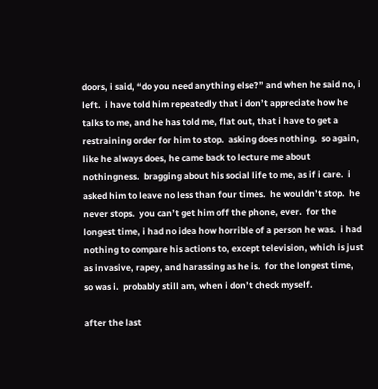doors, i said, “do you need anything else?” and when he said no, i left.  i have told him repeatedly that i don’t appreciate how he talks to me, and he has told me, flat out, that i have to get a restraining order for him to stop.  asking does nothing.  so again, like he always does, he came back to lecture me about nothingness.  bragging about his social life to me, as if i care.  i asked him to leave no less than four times.  he wouldn’t stop.  he never stops.  you can’t get him off the phone, ever.  for the longest time, i had no idea how horrible of a person he was.  i had nothing to compare his actions to, except television, which is just as invasive, rapey, and harassing as he is.  for the longest time, so was i.  probably still am, when i don’t check myself.

after the last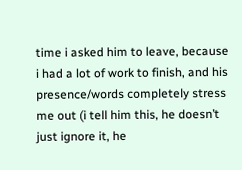time i asked him to leave, because i had a lot of work to finish, and his presence/words completely stress me out (i tell him this, he doesn’t just ignore it, he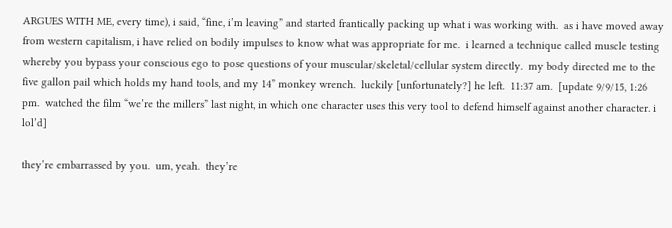ARGUES WITH ME, every time), i said, “fine, i’m leaving” and started frantically packing up what i was working with.  as i have moved away from western capitalism, i have relied on bodily impulses to know what was appropriate for me.  i learned a technique called muscle testing whereby you bypass your conscious ego to pose questions of your muscular/skeletal/cellular system directly.  my body directed me to the five gallon pail which holds my hand tools, and my 14” monkey wrench.  luckily [unfortunately?] he left.  11:37 am.  [update 9/9/15, 1:26 pm.  watched the film “we’re the millers” last night, in which one character uses this very tool to defend himself against another character. i lol’d]

they’re embarrassed by you.  um, yeah.  they’re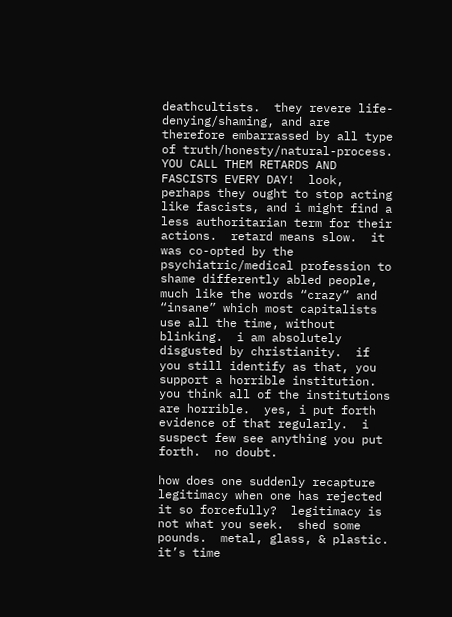deathcultists.  they revere life-denying/shaming, and are therefore embarrassed by all type of truth/honesty/natural-process.  YOU CALL THEM RETARDS AND FASCISTS EVERY DAY!  look, perhaps they ought to stop acting like fascists, and i might find a less authoritarian term for their actions.  retard means slow.  it was co-opted by the psychiatric/medical profession to shame differently abled people, much like the words “crazy” and “insane” which most capitalists use all the time, without blinking.  i am absolutely disgusted by christianity.  if you still identify as that, you support a horrible institution.  you think all of the institutions are horrible.  yes, i put forth evidence of that regularly.  i suspect few see anything you put forth.  no doubt.

how does one suddenly recapture legitimacy when one has rejected it so forcefully?  legitimacy is not what you seek.  shed some pounds.  metal, glass, & plastic.  it’s time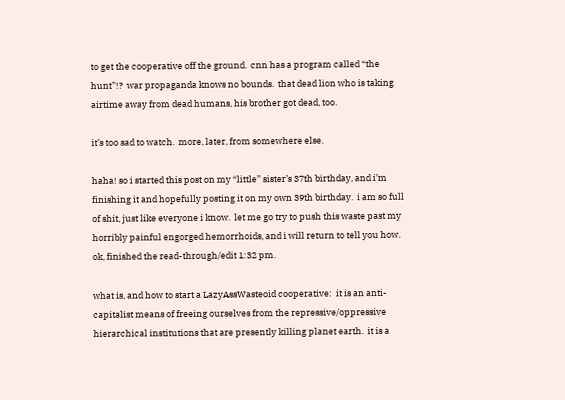to get the cooperative off the ground.  cnn has a program called “the hunt”!?  war propaganda knows no bounds.  that dead lion who is taking airtime away from dead humans, his brother got dead, too.

it’s too sad to watch.  more, later, from somewhere else.

haha! so i started this post on my “little” sister’s 37th birthday, and i’m finishing it and hopefully posting it on my own 39th birthday.  i am so full of shit, just like everyone i know.  let me go try to push this waste past my horribly painful engorged hemorrhoids, and i will return to tell you how.  ok, finished the read-through/edit 1:32 pm.

what is, and how to start a LazyAssWasteoid cooperative:  it is an anti-capitalist means of freeing ourselves from the repressive/oppressive hierarchical institutions that are presently killing planet earth.  it is a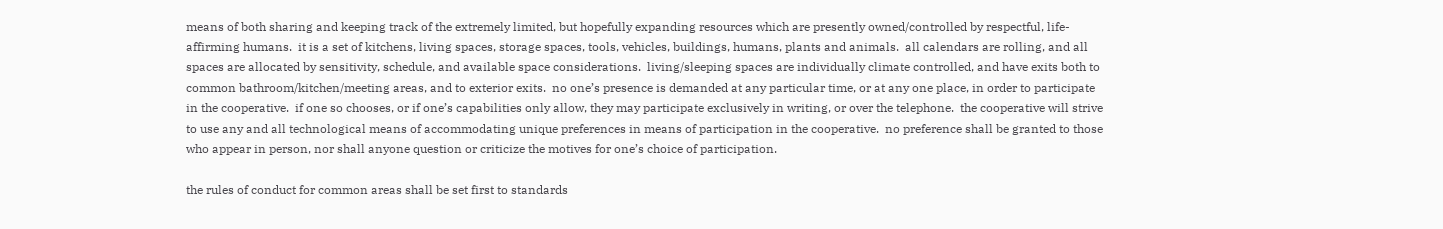means of both sharing and keeping track of the extremely limited, but hopefully expanding resources which are presently owned/controlled by respectful, life-affirming humans.  it is a set of kitchens, living spaces, storage spaces, tools, vehicles, buildings, humans, plants and animals.  all calendars are rolling, and all spaces are allocated by sensitivity, schedule, and available space considerations.  living/sleeping spaces are individually climate controlled, and have exits both to common bathroom/kitchen/meeting areas, and to exterior exits.  no one’s presence is demanded at any particular time, or at any one place, in order to participate in the cooperative.  if one so chooses, or if one’s capabilities only allow, they may participate exclusively in writing, or over the telephone.  the cooperative will strive to use any and all technological means of accommodating unique preferences in means of participation in the cooperative.  no preference shall be granted to those who appear in person, nor shall anyone question or criticize the motives for one’s choice of participation.

the rules of conduct for common areas shall be set first to standards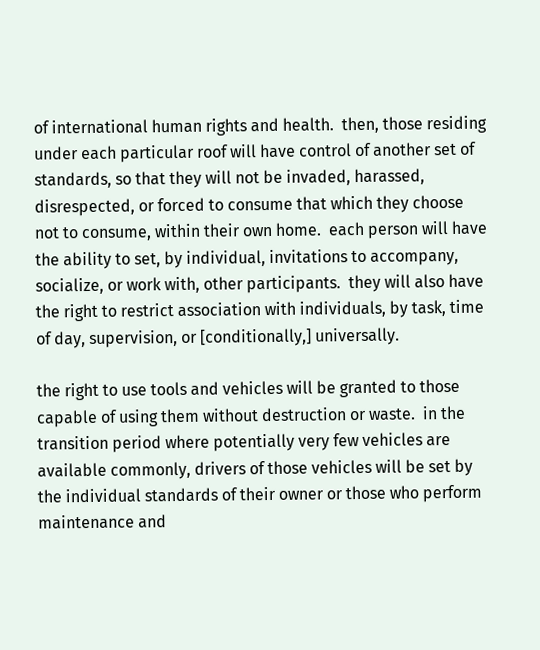of international human rights and health.  then, those residing under each particular roof will have control of another set of standards, so that they will not be invaded, harassed, disrespected, or forced to consume that which they choose not to consume, within their own home.  each person will have the ability to set, by individual, invitations to accompany, socialize, or work with, other participants.  they will also have the right to restrict association with individuals, by task, time of day, supervision, or [conditionally,] universally.

the right to use tools and vehicles will be granted to those capable of using them without destruction or waste.  in the transition period where potentially very few vehicles are available commonly, drivers of those vehicles will be set by the individual standards of their owner or those who perform maintenance and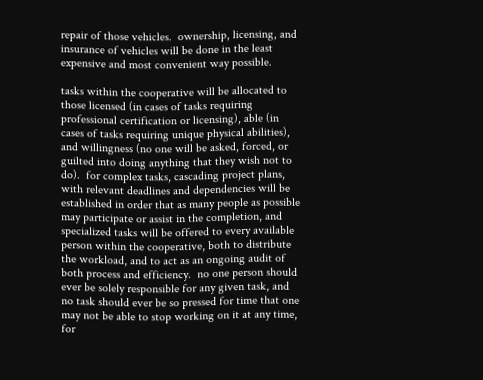repair of those vehicles.  ownership, licensing, and insurance of vehicles will be done in the least expensive and most convenient way possible.

tasks within the cooperative will be allocated to those licensed (in cases of tasks requiring professional certification or licensing), able (in cases of tasks requiring unique physical abilities), and willingness (no one will be asked, forced, or guilted into doing anything that they wish not to do).  for complex tasks, cascading project plans, with relevant deadlines and dependencies will be established in order that as many people as possible may participate or assist in the completion, and specialized tasks will be offered to every available person within the cooperative, both to distribute the workload, and to act as an ongoing audit of both process and efficiency.  no one person should ever be solely responsible for any given task, and no task should ever be so pressed for time that one may not be able to stop working on it at any time, for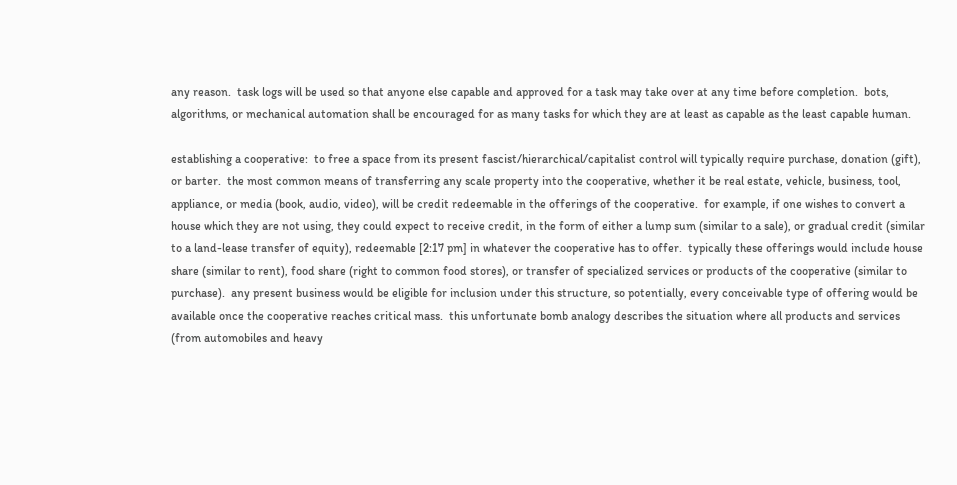any reason.  task logs will be used so that anyone else capable and approved for a task may take over at any time before completion.  bots, algorithms, or mechanical automation shall be encouraged for as many tasks for which they are at least as capable as the least capable human.

establishing a cooperative:  to free a space from its present fascist/hierarchical/capitalist control will typically require purchase, donation (gift), or barter.  the most common means of transferring any scale property into the cooperative, whether it be real estate, vehicle, business, tool, appliance, or media (book, audio, video), will be credit redeemable in the offerings of the cooperative.  for example, if one wishes to convert a house which they are not using, they could expect to receive credit, in the form of either a lump sum (similar to a sale), or gradual credit (similar to a land-lease transfer of equity), redeemable [2:17 pm] in whatever the cooperative has to offer.  typically these offerings would include house share (similar to rent), food share (right to common food stores), or transfer of specialized services or products of the cooperative (similar to purchase).  any present business would be eligible for inclusion under this structure, so potentially, every conceivable type of offering would be available once the cooperative reaches critical mass.  this unfortunate bomb analogy describes the situation where all products and services (from automobiles and heavy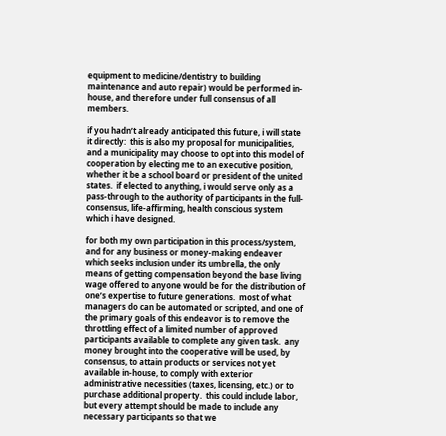equipment to medicine/dentistry to building maintenance and auto repair) would be performed in-house, and therefore under full consensus of all members.

if you hadn’t already anticipated this future, i will state it directly:  this is also my proposal for municipalities, and a municipality may choose to opt into this model of cooperation by electing me to an executive position, whether it be a school board or president of the united states.  if elected to anything, i would serve only as a pass-through to the authority of participants in the full-consensus, life-affirming, health conscious system which i have designed.

for both my own participation in this process/system, and for any business or money-making endeaver which seeks inclusion under its umbrella, the only means of getting compensation beyond the base living wage offered to anyone would be for the distribution of one’s expertise to future generations.  most of what managers do can be automated or scripted, and one of the primary goals of this endeavor is to remove the throttling effect of a limited number of approved participants available to complete any given task.  any money brought into the cooperative will be used, by consensus, to attain products or services not yet available in-house, to comply with exterior administrative necessities (taxes, licensing, etc.) or to purchase additional property.  this could include labor, but every attempt should be made to include any necessary participants so that we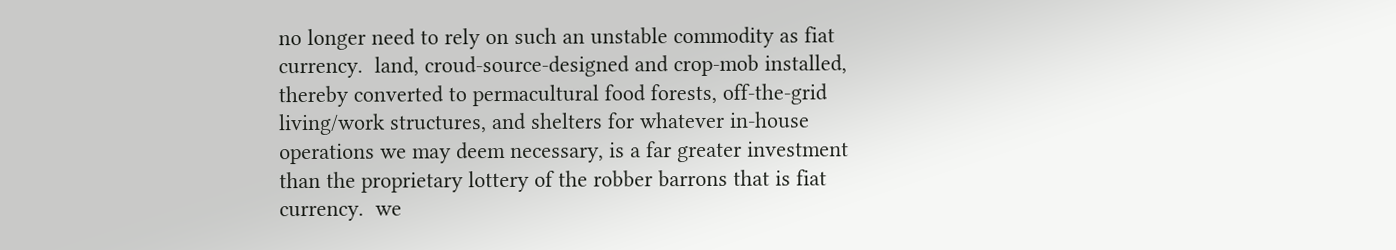no longer need to rely on such an unstable commodity as fiat currency.  land, croud-source-designed and crop-mob installed, thereby converted to permacultural food forests, off-the-grid living/work structures, and shelters for whatever in-house operations we may deem necessary, is a far greater investment than the proprietary lottery of the robber barrons that is fiat currency.  we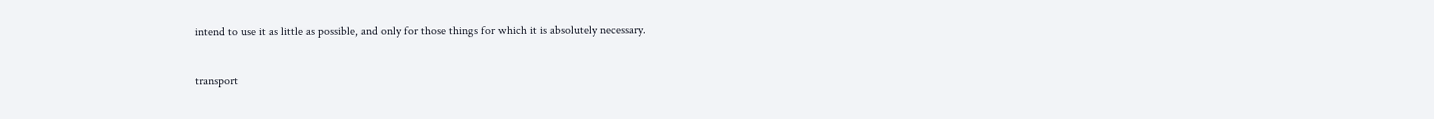intend to use it as little as possible, and only for those things for which it is absolutely necessary.

transport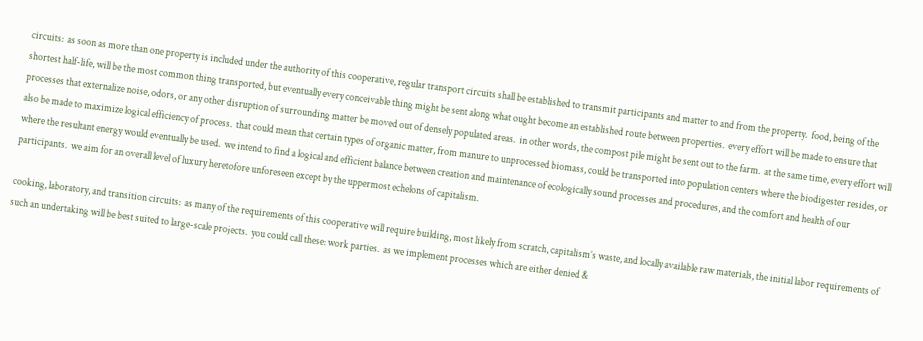circuits:  as soon as more than one property is included under the authority of this cooperative, regular transport circuits shall be established to transmit participants and matter to and from the property.  food, being of the shortest half-life, will be the most common thing transported, but eventually every conceivable thing might be sent along what ought become an established route between properties.  every effort will be made to ensure that processes that externalize noise, odors, or any other disruption of surrounding matter be moved out of densely populated areas.  in other words, the compost pile might be sent out to the farm.  at the same time, every effort will also be made to maximize logical efficiency of process.  that could mean that certain types of organic matter, from manure to unprocessed biomass, could be transported into population centers where the biodigester resides, or where the resultant energy would eventually be used.  we intend to find a logical and efficient balance between creation and maintenance of ecologically sound processes and procedures, and the comfort and health of our participants.  we aim for an overall level of luxury heretofore unforeseen except by the uppermost echelons of capitalism.

cooking, laboratory, and transition circuits:  as many of the requirements of this cooperative will require building, most likely from scratch, capitalism’s waste, and locally available raw materials, the initial labor requirements of such an undertaking will be best suited to large-scale projects.  you could call these: work parties.  as we implement processes which are either denied &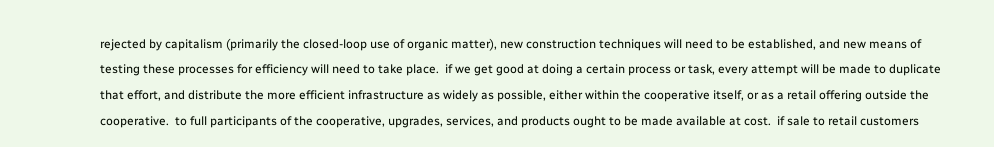rejected by capitalism (primarily the closed-loop use of organic matter), new construction techniques will need to be established, and new means of testing these processes for efficiency will need to take place.  if we get good at doing a certain process or task, every attempt will be made to duplicate that effort, and distribute the more efficient infrastructure as widely as possible, either within the cooperative itself, or as a retail offering outside the cooperative.  to full participants of the cooperative, upgrades, services, and products ought to be made available at cost.  if sale to retail customers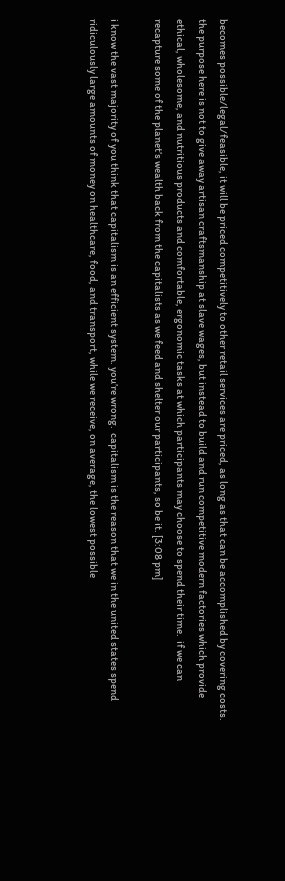becomes possible/legal/feasible, it will be priced competitively to other retail services are priced, as long as that can be accomplished by covering costs.  the purpose here is not to give away artisan craftsmanship at slave wages, but instead to build and run competitive modern factories which provide ethical, wholesome, and nutritious products and comfortable, ergonomic tasks at which participants may choose to spend their time.  if we can recapture some of the planet’s wealth back from the capitalists as we feed and shelter our participants, so be it. [3:08 pm]

i know the vast majority of you think that capitalism is an efficient system. you’re wrong.  capitalism is the reason that we in the united states spend ridiculously large amounts of money on healthcare, food, and transport, while we receive, on average, the lowest possible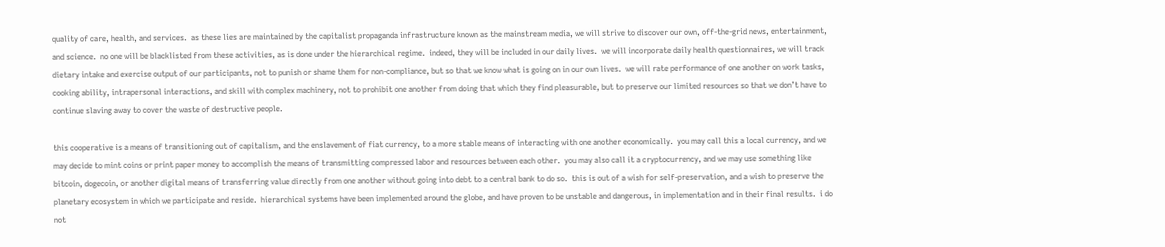quality of care, health, and services.  as these lies are maintained by the capitalist propaganda infrastructure known as the mainstream media, we will strive to discover our own, off-the-grid news, entertainment, and science.  no one will be blacklisted from these activities, as is done under the hierarchical regime.  indeed, they will be included in our daily lives.  we will incorporate daily health questionnaires, we will track dietary intake and exercise output of our participants, not to punish or shame them for non-compliance, but so that we know what is going on in our own lives.  we will rate performance of one another on work tasks, cooking ability, intrapersonal interactions, and skill with complex machinery, not to prohibit one another from doing that which they find pleasurable, but to preserve our limited resources so that we don’t have to continue slaving away to cover the waste of destructive people.

this cooperative is a means of transitioning out of capitalism, and the enslavement of fiat currency, to a more stable means of interacting with one another economically.  you may call this a local currency, and we may decide to mint coins or print paper money to accomplish the means of transmitting compressed labor and resources between each other.  you may also call it a cryptocurrency, and we may use something like bitcoin, dogecoin, or another digital means of transferring value directly from one another without going into debt to a central bank to do so.  this is out of a wish for self-preservation, and a wish to preserve the planetary ecosystem in which we participate and reside.  hierarchical systems have been implemented around the globe, and have proven to be unstable and dangerous, in implementation and in their final results.  i do not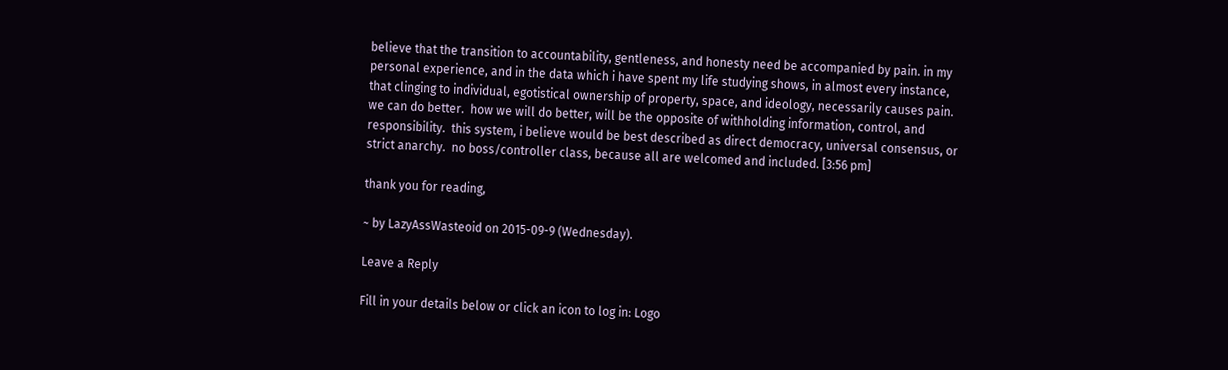believe that the transition to accountability, gentleness, and honesty need be accompanied by pain. in my personal experience, and in the data which i have spent my life studying shows, in almost every instance, that clinging to individual, egotistical ownership of property, space, and ideology, necessarily causes pain.  we can do better.  how we will do better, will be the opposite of withholding information, control, and responsibility.  this system, i believe would be best described as direct democracy, universal consensus, or strict anarchy.  no boss/controller class, because all are welcomed and included. [3:56 pm]

thank you for reading,

~ by LazyAssWasteoid on 2015-09-9 (Wednesday).

Leave a Reply

Fill in your details below or click an icon to log in: Logo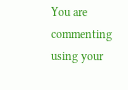You are commenting using your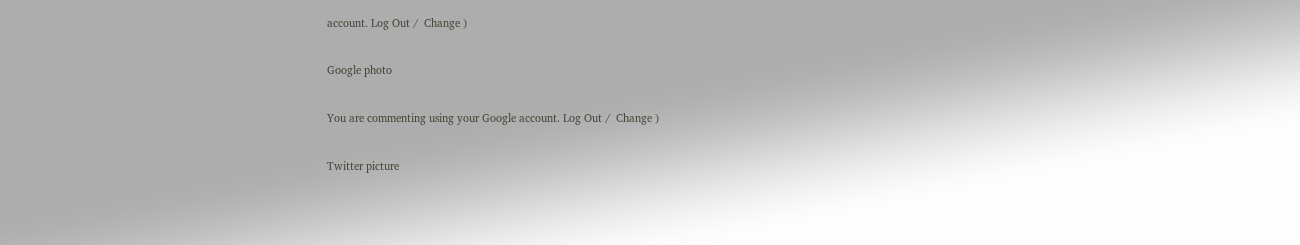account. Log Out /  Change )

Google photo

You are commenting using your Google account. Log Out /  Change )

Twitter picture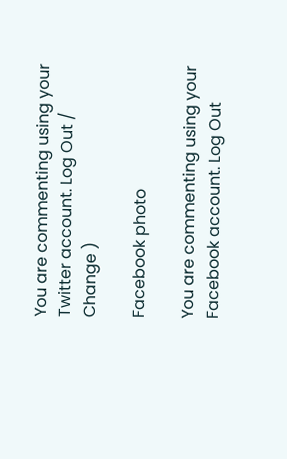You are commenting using your Twitter account. Log Out /  Change )

Facebook photo

You are commenting using your Facebook account. Log Out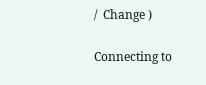/  Change )

Connecting to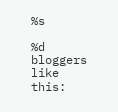%s

%d bloggers like this: